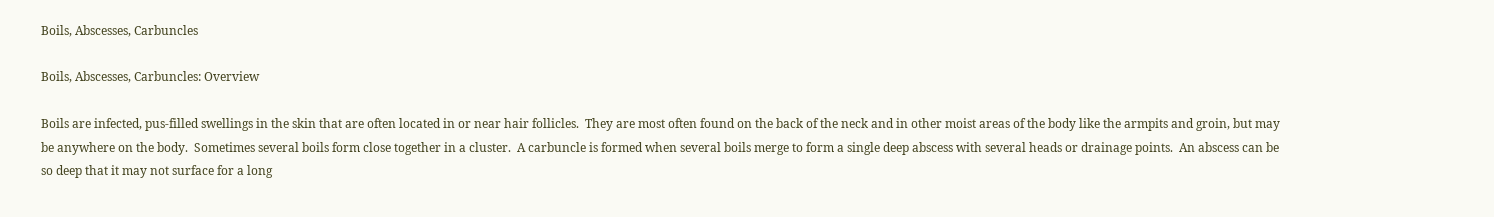Boils, Abscesses, Carbuncles

Boils, Abscesses, Carbuncles: Overview

Boils are infected, pus-filled swellings in the skin that are often located in or near hair follicles.  They are most often found on the back of the neck and in other moist areas of the body like the armpits and groin, but may be anywhere on the body.  Sometimes several boils form close together in a cluster.  A carbuncle is formed when several boils merge to form a single deep abscess with several heads or drainage points.  An abscess can be so deep that it may not surface for a long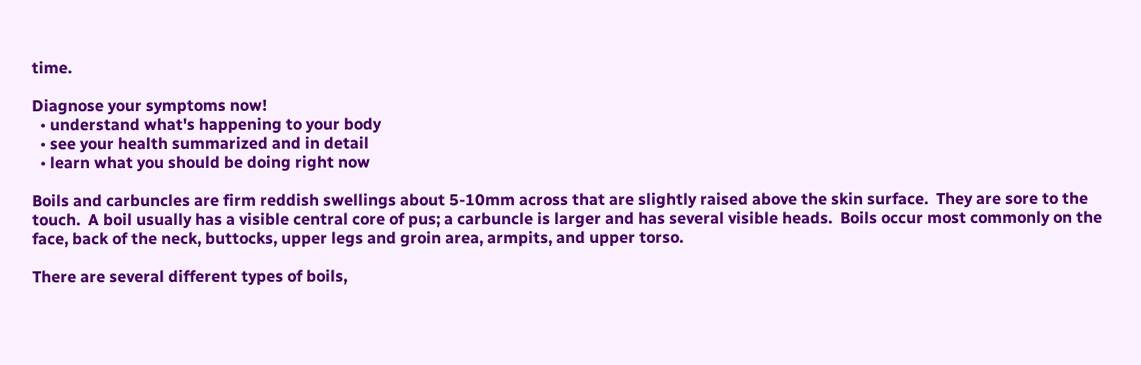time.

Diagnose your symptoms now!
  • understand what's happening to your body
  • see your health summarized and in detail
  • learn what you should be doing right now

Boils and carbuncles are firm reddish swellings about 5-10mm across that are slightly raised above the skin surface.  They are sore to the touch.  A boil usually has a visible central core of pus; a carbuncle is larger and has several visible heads.  Boils occur most commonly on the face, back of the neck, buttocks, upper legs and groin area, armpits, and upper torso.

There are several different types of boils,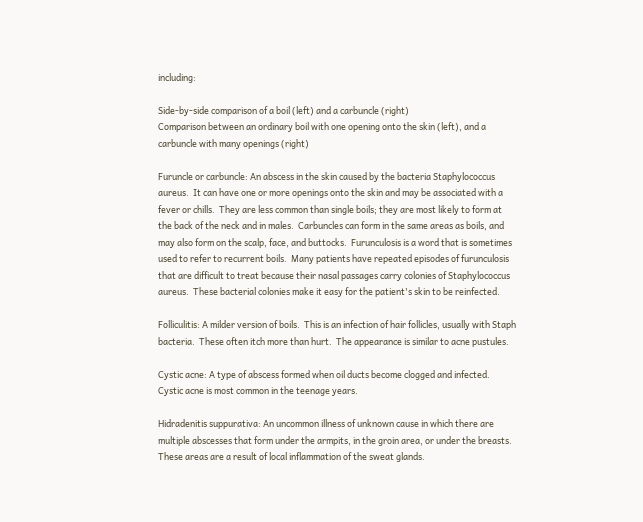including:

Side-by-side comparison of a boil (left) and a carbuncle (right)
Comparison between an ordinary boil with one opening onto the skin (left), and a carbuncle with many openings (right)

Furuncle or carbuncle: An abscess in the skin caused by the bacteria Staphylococcus aureus.  It can have one or more openings onto the skin and may be associated with a fever or chills.  They are less common than single boils; they are most likely to form at the back of the neck and in males.  Carbuncles can form in the same areas as boils, and may also form on the scalp, face, and buttocks.  Furunculosis is a word that is sometimes used to refer to recurrent boils.  Many patients have repeated episodes of furunculosis that are difficult to treat because their nasal passages carry colonies of Staphylococcus aureus.  These bacterial colonies make it easy for the patient's skin to be reinfected.

Folliculitis: A milder version of boils.  This is an infection of hair follicles, usually with Staph bacteria.  These often itch more than hurt.  The appearance is similar to acne pustules.

Cystic acne: A type of abscess formed when oil ducts become clogged and infected.  Cystic acne is most common in the teenage years.

Hidradenitis suppurativa: An uncommon illness of unknown cause in which there are multiple abscesses that form under the armpits, in the groin area, or under the breasts.  These areas are a result of local inflammation of the sweat glands.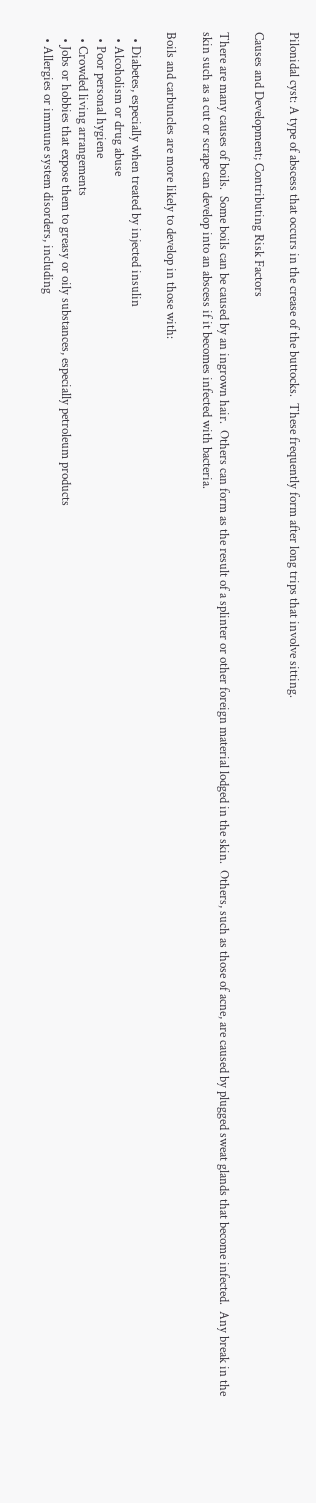Pilonidal cyst: A type of abscess that occurs in the crease of the buttocks.  These frequently form after long trips that involve sitting.

Causes and Development; Contributing Risk Factors

There are many causes of boils.  Some boils can be caused by an ingrown hair.  Others can form as the result of a splinter or other foreign material lodged in the skin.  Others, such as those of acne, are caused by plugged sweat glands that become infected.  Any break in the skin such as a cut or scrape can develop into an abscess if it becomes infected with bacteria.

Boils and carbuncles are more likely to develop in those with:

  • Diabetes, especially when treated by injected insulin
  • Alcoholism or drug abuse
  • Poor personal hygiene
  • Crowded living arrangements
  • Jobs or hobbies that expose them to greasy or oily substances, especially petroleum products
  • Allergies or immune system disorders, including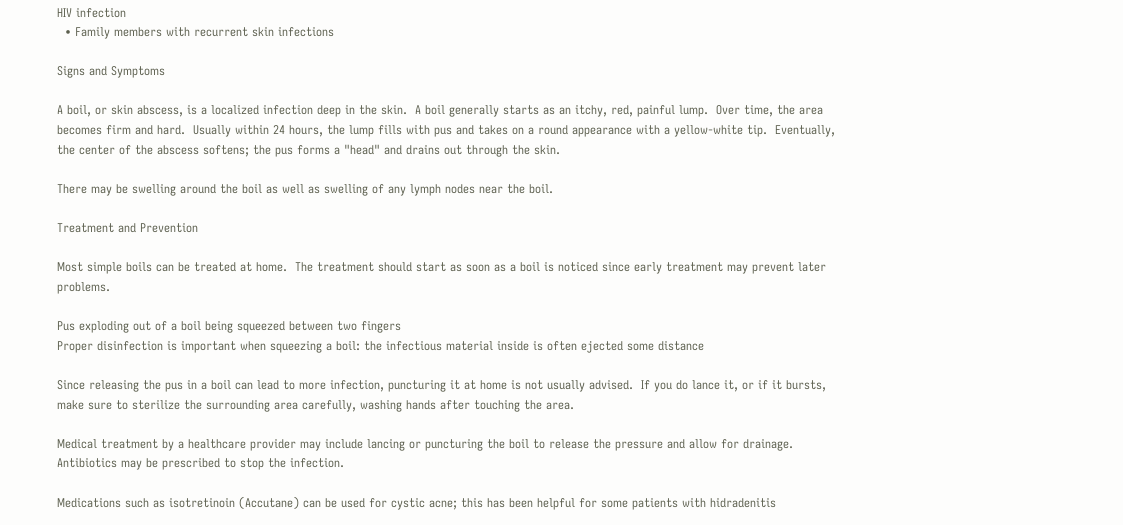HIV infection
  • Family members with recurrent skin infections

Signs and Symptoms

A boil, or skin abscess, is a localized infection deep in the skin.  A boil generally starts as an itchy, red, painful lump.  Over time, the area becomes firm and hard.  Usually within 24 hours, the lump fills with pus and takes on a round appearance with a yellow-white tip.  Eventually, the center of the abscess softens; the pus forms a "head" and drains out through the skin.

There may be swelling around the boil as well as swelling of any lymph nodes near the boil.

Treatment and Prevention

Most simple boils can be treated at home.  The treatment should start as soon as a boil is noticed since early treatment may prevent later problems.

Pus exploding out of a boil being squeezed between two fingers
Proper disinfection is important when squeezing a boil: the infectious material inside is often ejected some distance

Since releasing the pus in a boil can lead to more infection, puncturing it at home is not usually advised.  If you do lance it, or if it bursts, make sure to sterilize the surrounding area carefully, washing hands after touching the area.

Medical treatment by a healthcare provider may include lancing or puncturing the boil to release the pressure and allow for drainage.  Antibiotics may be prescribed to stop the infection.

Medications such as isotretinoin (Accutane) can be used for cystic acne; this has been helpful for some patients with hidradenitis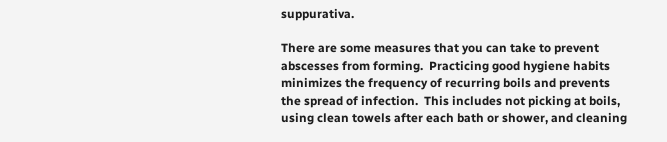suppurativa.

There are some measures that you can take to prevent abscesses from forming.  Practicing good hygiene habits minimizes the frequency of recurring boils and prevents the spread of infection.  This includes not picking at boils, using clean towels after each bath or shower, and cleaning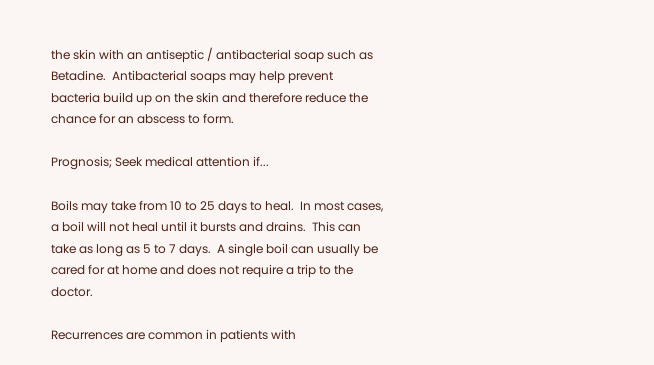the skin with an antiseptic / antibacterial soap such as Betadine.  Antibacterial soaps may help prevent bacteria build up on the skin and therefore reduce the chance for an abscess to form.

Prognosis; Seek medical attention if...

Boils may take from 10 to 25 days to heal.  In most cases, a boil will not heal until it bursts and drains.  This can take as long as 5 to 7 days.  A single boil can usually be cared for at home and does not require a trip to the doctor.

Recurrences are common in patients with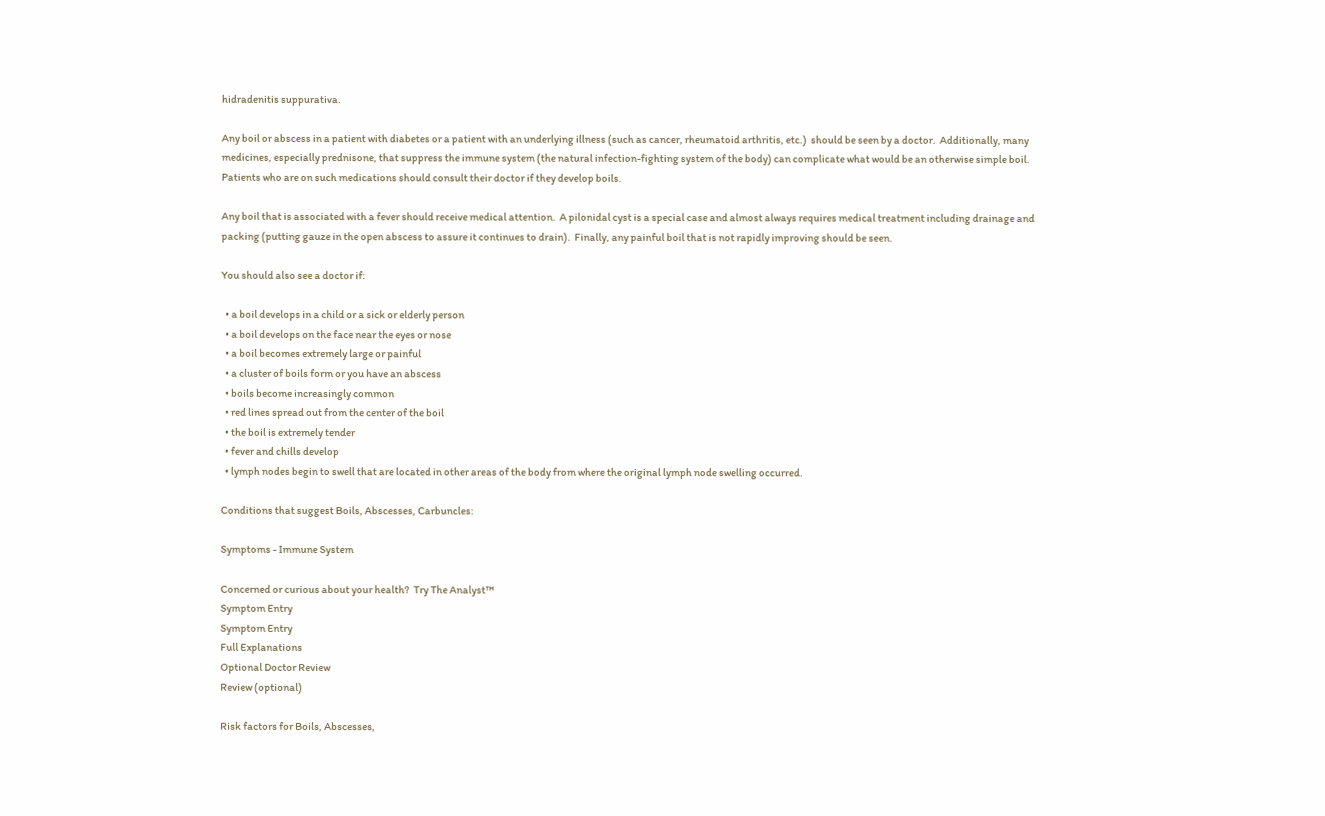hidradenitis suppurativa.

Any boil or abscess in a patient with diabetes or a patient with an underlying illness (such as cancer, rheumatoid arthritis, etc.)  should be seen by a doctor.  Additionally, many medicines, especially prednisone, that suppress the immune system (the natural infection-fighting system of the body) can complicate what would be an otherwise simple boil.  Patients who are on such medications should consult their doctor if they develop boils.

Any boil that is associated with a fever should receive medical attention.  A pilonidal cyst is a special case and almost always requires medical treatment including drainage and packing (putting gauze in the open abscess to assure it continues to drain).  Finally, any painful boil that is not rapidly improving should be seen.

You should also see a doctor if:

  • a boil develops in a child or a sick or elderly person
  • a boil develops on the face near the eyes or nose
  • a boil becomes extremely large or painful
  • a cluster of boils form or you have an abscess
  • boils become increasingly common
  • red lines spread out from the center of the boil
  • the boil is extremely tender
  • fever and chills develop
  • lymph nodes begin to swell that are located in other areas of the body from where the original lymph node swelling occurred.

Conditions that suggest Boils, Abscesses, Carbuncles:

Symptoms - Immune System

Concerned or curious about your health?  Try The Analyst™
Symptom Entry
Symptom Entry
Full Explanations
Optional Doctor Review
Review (optional)

Risk factors for Boils, Abscesses,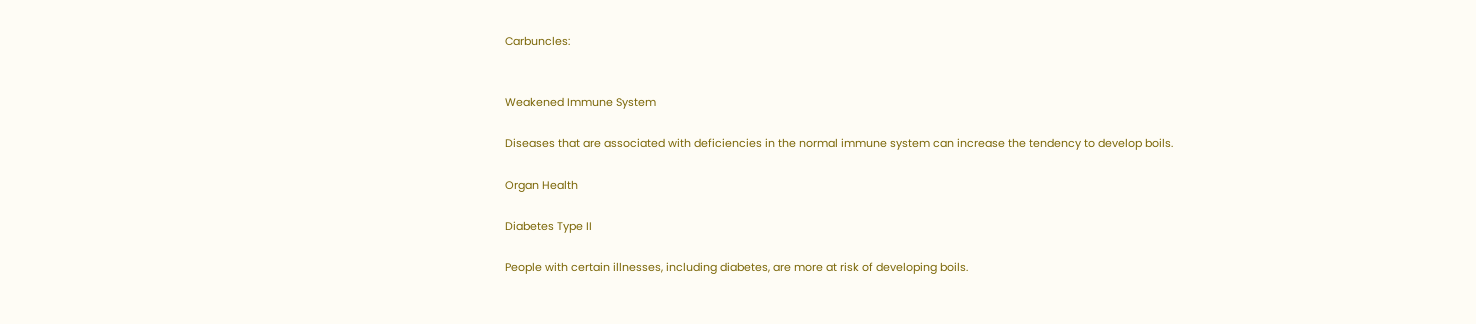Carbuncles:


Weakened Immune System

Diseases that are associated with deficiencies in the normal immune system can increase the tendency to develop boils.

Organ Health

Diabetes Type II

People with certain illnesses, including diabetes, are more at risk of developing boils.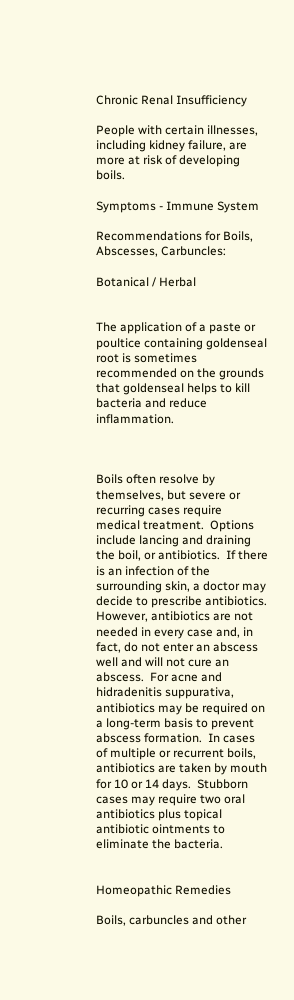Chronic Renal Insufficiency

People with certain illnesses, including kidney failure, are more at risk of developing boils.

Symptoms - Immune System

Recommendations for Boils, Abscesses, Carbuncles:

Botanical / Herbal


The application of a paste or poultice containing goldenseal root is sometimes recommended on the grounds that goldenseal helps to kill bacteria and reduce inflammation.



Boils often resolve by themselves, but severe or recurring cases require medical treatment.  Options include lancing and draining the boil, or antibiotics.  If there is an infection of the surrounding skin, a doctor may decide to prescribe antibiotics.  However, antibiotics are not needed in every case and, in fact, do not enter an abscess well and will not cure an abscess.  For acne and hidradenitis suppurativa, antibiotics may be required on a long-term basis to prevent abscess formation.  In cases of multiple or recurrent boils, antibiotics are taken by mouth for 10 or 14 days.  Stubborn cases may require two oral antibiotics plus topical antibiotic ointments to eliminate the bacteria.


Homeopathic Remedies

Boils, carbuncles and other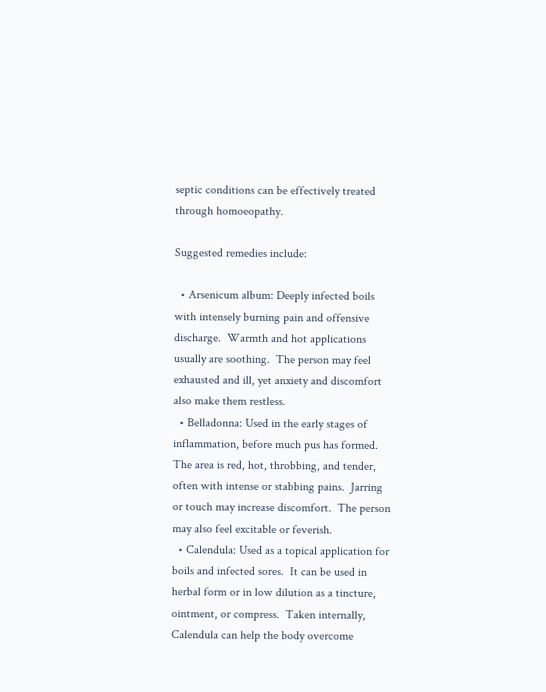septic conditions can be effectively treated through homoeopathy.

Suggested remedies include:

  • Arsenicum album: Deeply infected boils with intensely burning pain and offensive discharge.  Warmth and hot applications usually are soothing.  The person may feel exhausted and ill, yet anxiety and discomfort also make them restless.
  • Belladonna: Used in the early stages of inflammation, before much pus has formed.  The area is red, hot, throbbing, and tender, often with intense or stabbing pains.  Jarring or touch may increase discomfort.  The person may also feel excitable or feverish.
  • Calendula: Used as a topical application for boils and infected sores.  It can be used in herbal form or in low dilution as a tincture, ointment, or compress.  Taken internally, Calendula can help the body overcome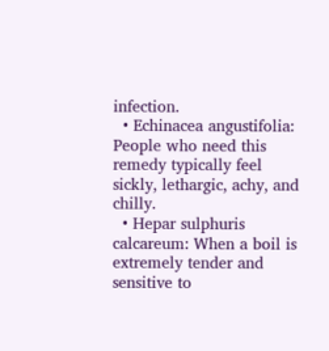infection.
  • Echinacea angustifolia: People who need this remedy typically feel sickly, lethargic, achy, and chilly.
  • Hepar sulphuris calcareum: When a boil is extremely tender and sensitive to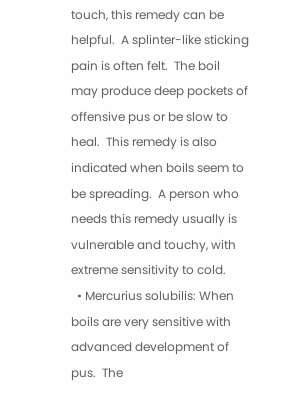touch, this remedy can be helpful.  A splinter-like sticking pain is often felt.  The boil may produce deep pockets of offensive pus or be slow to heal.  This remedy is also indicated when boils seem to be spreading.  A person who needs this remedy usually is vulnerable and touchy, with extreme sensitivity to cold.
  • Mercurius solubilis: When boils are very sensitive with advanced development of pus.  The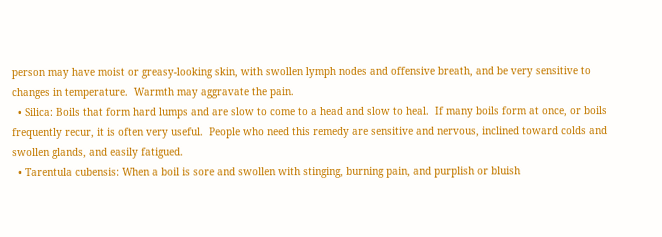person may have moist or greasy-looking skin, with swollen lymph nodes and offensive breath, and be very sensitive to changes in temperature.  Warmth may aggravate the pain.
  • Silica: Boils that form hard lumps and are slow to come to a head and slow to heal.  If many boils form at once, or boils frequently recur, it is often very useful.  People who need this remedy are sensitive and nervous, inclined toward colds and swollen glands, and easily fatigued.
  • Tarentula cubensis: When a boil is sore and swollen with stinging, burning pain, and purplish or bluish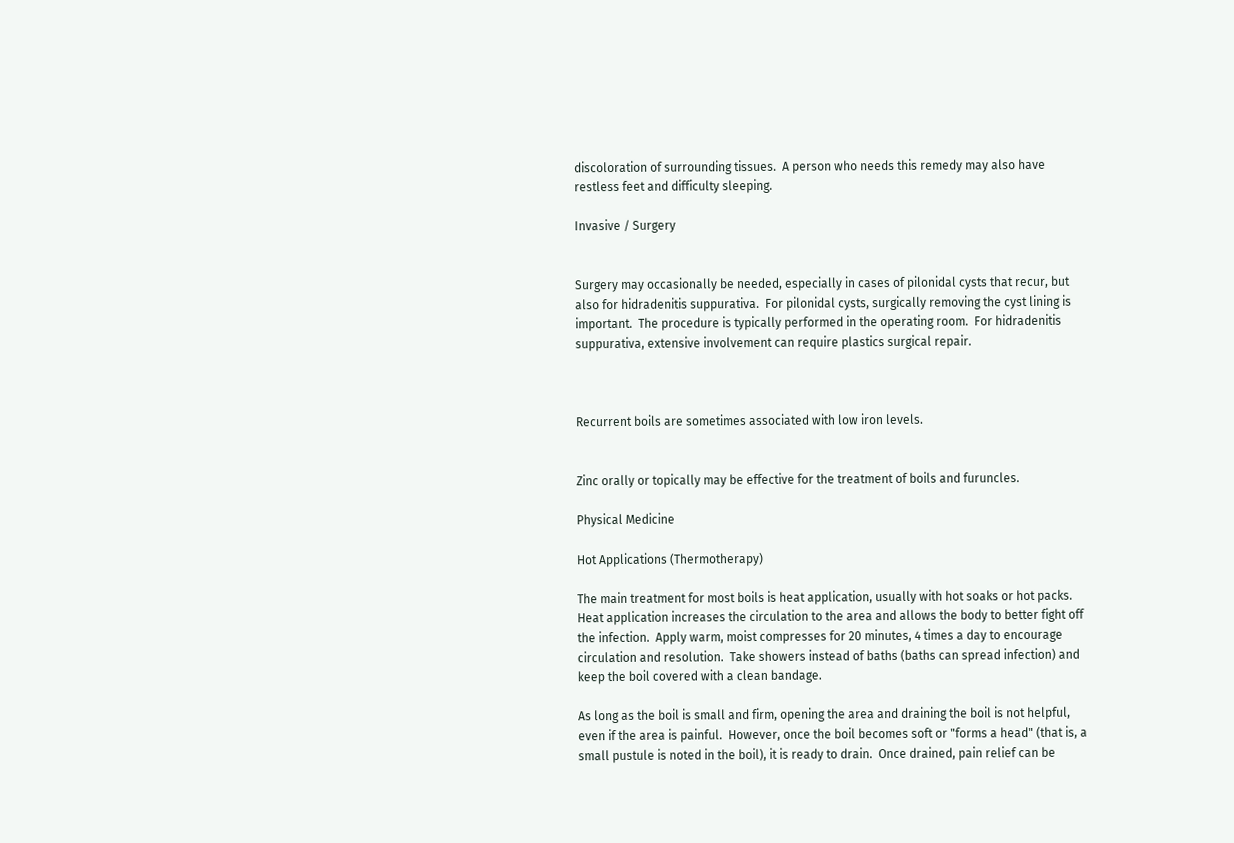discoloration of surrounding tissues.  A person who needs this remedy may also have restless feet and difficulty sleeping.

Invasive / Surgery


Surgery may occasionally be needed, especially in cases of pilonidal cysts that recur, but also for hidradenitis suppurativa.  For pilonidal cysts, surgically removing the cyst lining is important.  The procedure is typically performed in the operating room.  For hidradenitis suppurativa, extensive involvement can require plastics surgical repair.



Recurrent boils are sometimes associated with low iron levels.


Zinc orally or topically may be effective for the treatment of boils and furuncles.

Physical Medicine

Hot Applications (Thermotherapy)

The main treatment for most boils is heat application, usually with hot soaks or hot packs.  Heat application increases the circulation to the area and allows the body to better fight off the infection.  Apply warm, moist compresses for 20 minutes, 4 times a day to encourage circulation and resolution.  Take showers instead of baths (baths can spread infection) and keep the boil covered with a clean bandage.

As long as the boil is small and firm, opening the area and draining the boil is not helpful, even if the area is painful.  However, once the boil becomes soft or "forms a head" (that is, a small pustule is noted in the boil), it is ready to drain.  Once drained, pain relief can be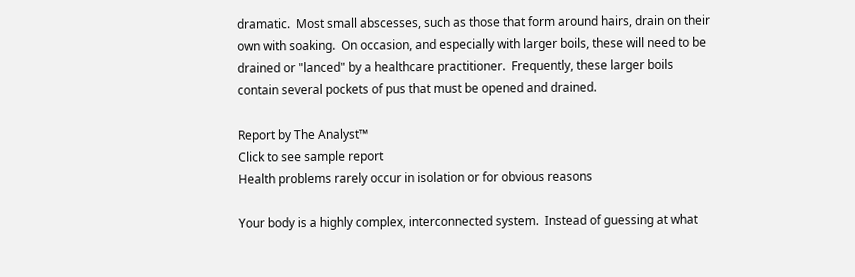dramatic.  Most small abscesses, such as those that form around hairs, drain on their own with soaking.  On occasion, and especially with larger boils, these will need to be drained or "lanced" by a healthcare practitioner.  Frequently, these larger boils contain several pockets of pus that must be opened and drained.

Report by The Analyst™
Click to see sample report
Health problems rarely occur in isolation or for obvious reasons

Your body is a highly complex, interconnected system.  Instead of guessing at what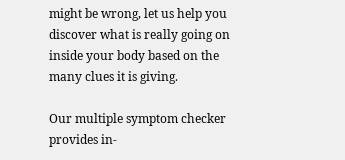might be wrong, let us help you discover what is really going on inside your body based on the many clues it is giving.

Our multiple symptom checker provides in-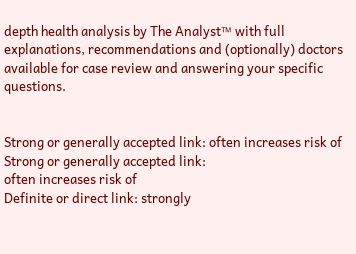depth health analysis by The Analyst™ with full explanations, recommendations and (optionally) doctors available for case review and answering your specific questions.


Strong or generally accepted link: often increases risk of
Strong or generally accepted link:
often increases risk of
Definite or direct link: strongly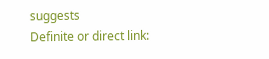suggests
Definite or direct link: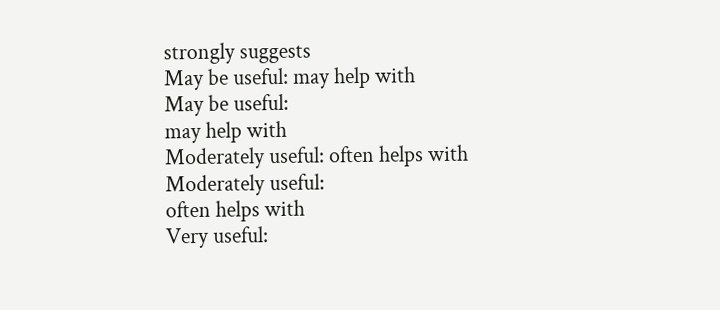strongly suggests
May be useful: may help with
May be useful:
may help with
Moderately useful: often helps with
Moderately useful:
often helps with
Very useful: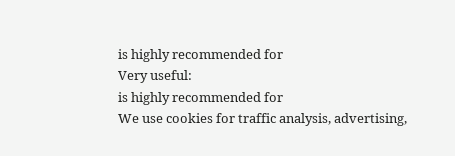is highly recommended for
Very useful:
is highly recommended for
We use cookies for traffic analysis, advertising,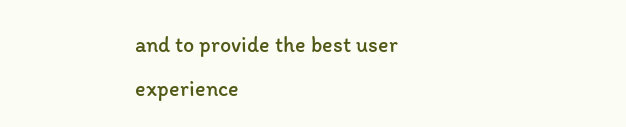and to provide the best user experience